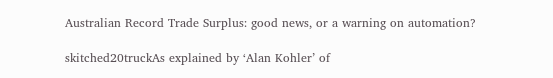Australian Record Trade Surplus: good news, or a warning on automation?

skitched20truckAs explained by ‘Alan Kohler’ of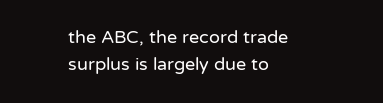the ABC, the record trade surplus is largely due to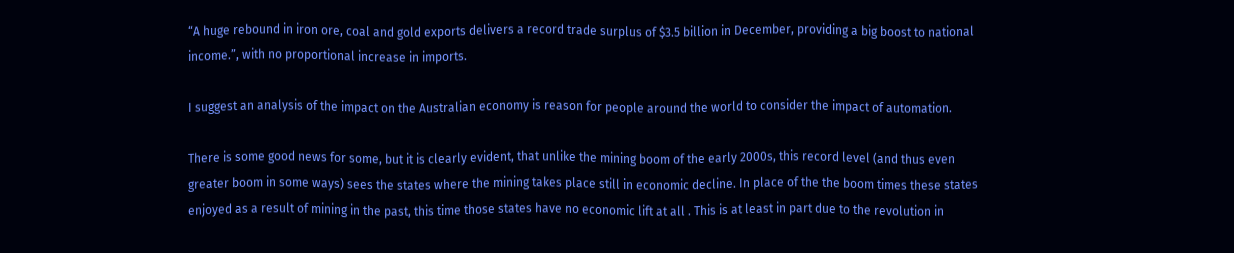“A huge rebound in iron ore, coal and gold exports delivers a record trade surplus of $3.5 billion in December, providing a big boost to national income.”, with no proportional increase in imports.

I suggest an analysis of the impact on the Australian economy is reason for people around the world to consider the impact of automation.

There is some good news for some, but it is clearly evident, that unlike the mining boom of the early 2000s, this record level (and thus even greater boom in some ways) sees the states where the mining takes place still in economic decline. In place of the the boom times these states enjoyed as a result of mining in the past, this time those states have no economic lift at all . This is at least in part due to the revolution in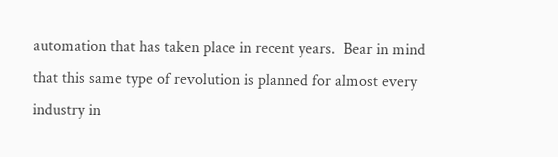automation that has taken place in recent years.  Bear in mind that this same type of revolution is planned for almost every industry in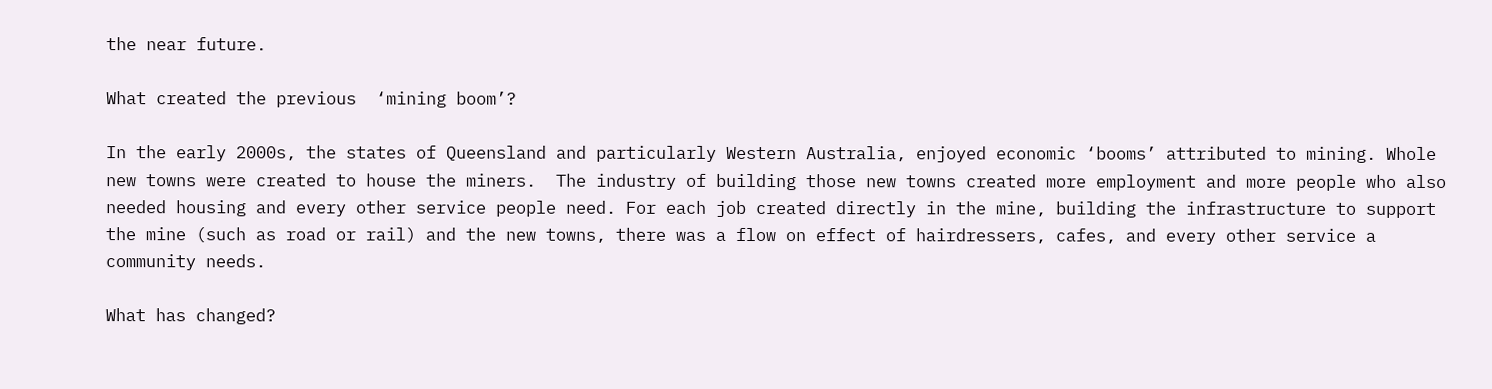the near future.

What created the previous  ‘mining boom’?

In the early 2000s, the states of Queensland and particularly Western Australia, enjoyed economic ‘booms’ attributed to mining. Whole new towns were created to house the miners.  The industry of building those new towns created more employment and more people who also needed housing and every other service people need. For each job created directly in the mine, building the infrastructure to support the mine (such as road or rail) and the new towns, there was a flow on effect of hairdressers, cafes, and every other service a community needs.

What has changed?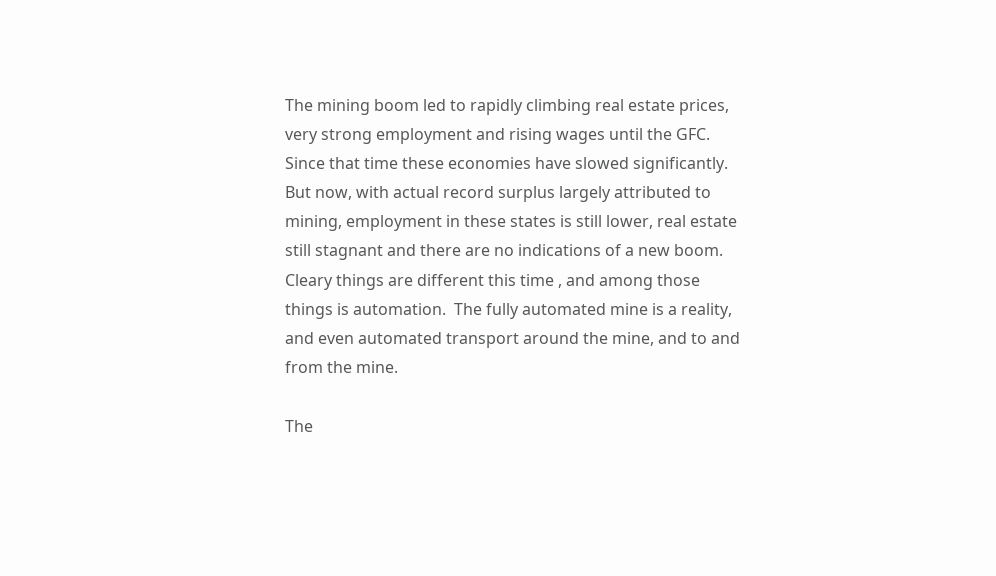The mining boom led to rapidly climbing real estate prices, very strong employment and rising wages until the GFC. Since that time these economies have slowed significantly.  But now, with actual record surplus largely attributed to mining, employment in these states is still lower, real estate still stagnant and there are no indications of a new boom.  Cleary things are different this time , and among those things is automation.  The fully automated mine is a reality, and even automated transport around the mine, and to and from the mine.

The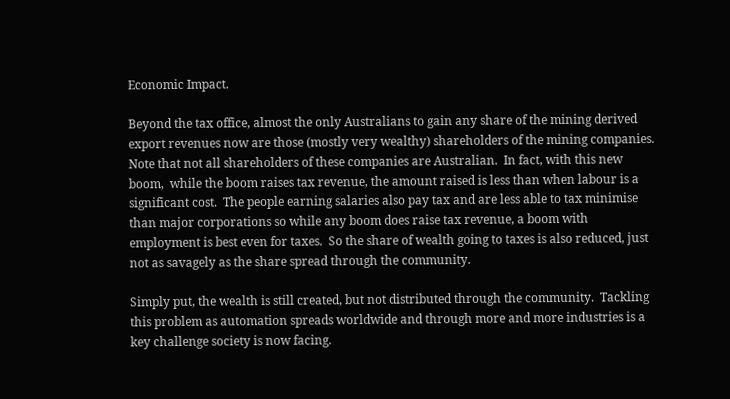Economic Impact.

Beyond the tax office, almost the only Australians to gain any share of the mining derived export revenues now are those (mostly very wealthy) shareholders of the mining companies. Note that not all shareholders of these companies are Australian.  In fact, with this new boom,  while the boom raises tax revenue, the amount raised is less than when labour is a significant cost.  The people earning salaries also pay tax and are less able to tax minimise than major corporations so while any boom does raise tax revenue, a boom with employment is best even for taxes.  So the share of wealth going to taxes is also reduced, just not as savagely as the share spread through the community.

Simply put, the wealth is still created, but not distributed through the community.  Tackling this problem as automation spreads worldwide and through more and more industries is a key challenge society is now facing.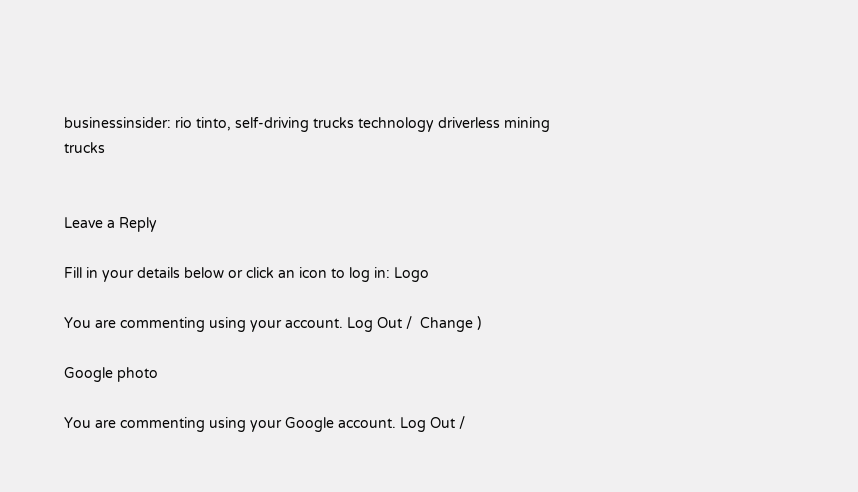businessinsider: rio tinto, self-driving trucks technology driverless mining trucks


Leave a Reply

Fill in your details below or click an icon to log in: Logo

You are commenting using your account. Log Out /  Change )

Google photo

You are commenting using your Google account. Log Out /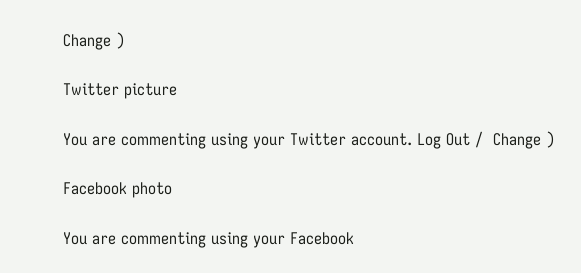Change )

Twitter picture

You are commenting using your Twitter account. Log Out /  Change )

Facebook photo

You are commenting using your Facebook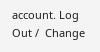account. Log Out /  Change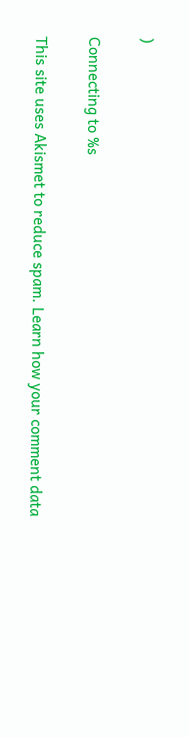)

Connecting to %s

This site uses Akismet to reduce spam. Learn how your comment data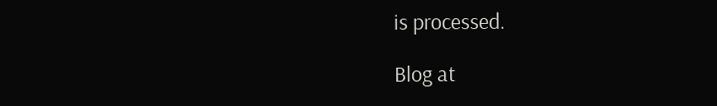is processed.

Blog at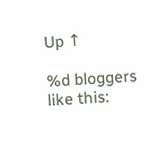Up ↑

%d bloggers like this: